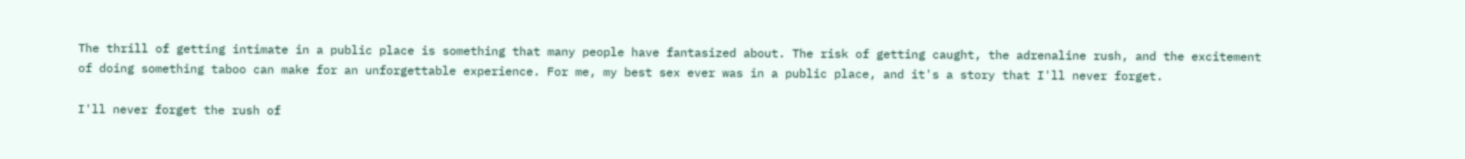The thrill of getting intimate in a public place is something that many people have fantasized about. The risk of getting caught, the adrenaline rush, and the excitement of doing something taboo can make for an unforgettable experience. For me, my best sex ever was in a public place, and it's a story that I'll never forget.

I'll never forget the rush of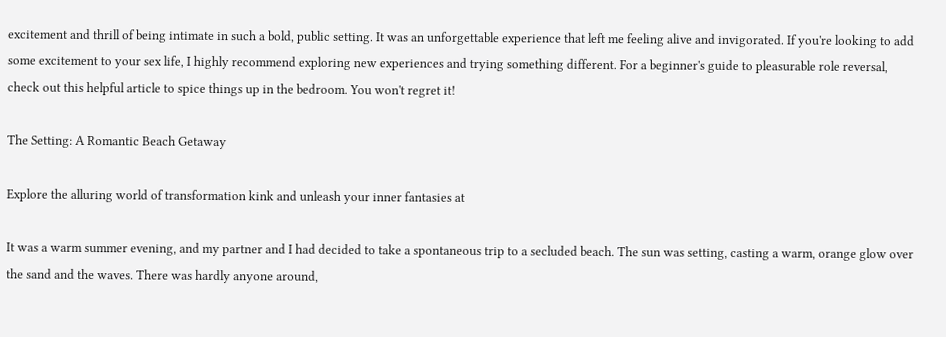excitement and thrill of being intimate in such a bold, public setting. It was an unforgettable experience that left me feeling alive and invigorated. If you're looking to add some excitement to your sex life, I highly recommend exploring new experiences and trying something different. For a beginner's guide to pleasurable role reversal, check out this helpful article to spice things up in the bedroom. You won't regret it!

The Setting: A Romantic Beach Getaway

Explore the alluring world of transformation kink and unleash your inner fantasies at

It was a warm summer evening, and my partner and I had decided to take a spontaneous trip to a secluded beach. The sun was setting, casting a warm, orange glow over the sand and the waves. There was hardly anyone around,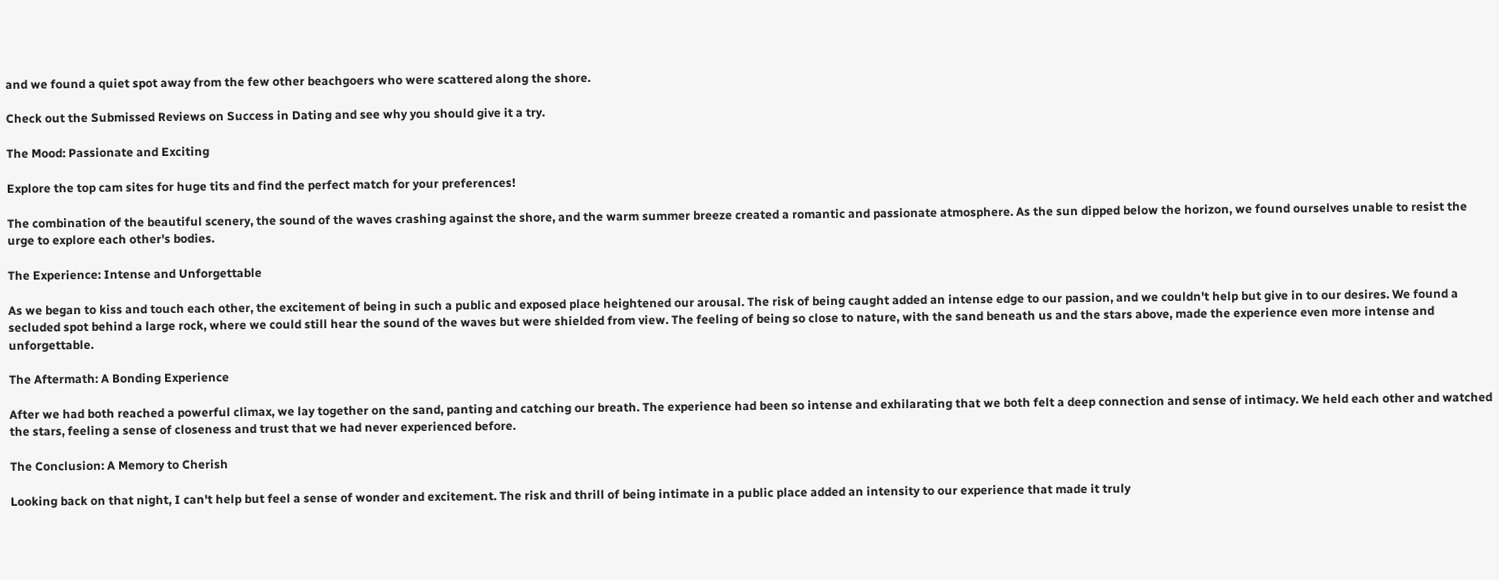and we found a quiet spot away from the few other beachgoers who were scattered along the shore.

Check out the Submissed Reviews on Success in Dating and see why you should give it a try.

The Mood: Passionate and Exciting

Explore the top cam sites for huge tits and find the perfect match for your preferences!

The combination of the beautiful scenery, the sound of the waves crashing against the shore, and the warm summer breeze created a romantic and passionate atmosphere. As the sun dipped below the horizon, we found ourselves unable to resist the urge to explore each other's bodies.

The Experience: Intense and Unforgettable

As we began to kiss and touch each other, the excitement of being in such a public and exposed place heightened our arousal. The risk of being caught added an intense edge to our passion, and we couldn't help but give in to our desires. We found a secluded spot behind a large rock, where we could still hear the sound of the waves but were shielded from view. The feeling of being so close to nature, with the sand beneath us and the stars above, made the experience even more intense and unforgettable.

The Aftermath: A Bonding Experience

After we had both reached a powerful climax, we lay together on the sand, panting and catching our breath. The experience had been so intense and exhilarating that we both felt a deep connection and sense of intimacy. We held each other and watched the stars, feeling a sense of closeness and trust that we had never experienced before.

The Conclusion: A Memory to Cherish

Looking back on that night, I can't help but feel a sense of wonder and excitement. The risk and thrill of being intimate in a public place added an intensity to our experience that made it truly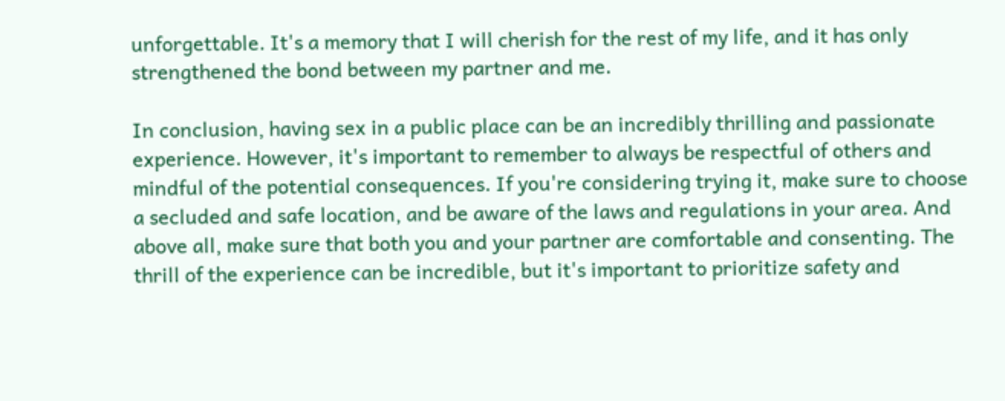unforgettable. It's a memory that I will cherish for the rest of my life, and it has only strengthened the bond between my partner and me.

In conclusion, having sex in a public place can be an incredibly thrilling and passionate experience. However, it's important to remember to always be respectful of others and mindful of the potential consequences. If you're considering trying it, make sure to choose a secluded and safe location, and be aware of the laws and regulations in your area. And above all, make sure that both you and your partner are comfortable and consenting. The thrill of the experience can be incredible, but it's important to prioritize safety and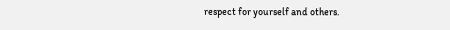respect for yourself and others.